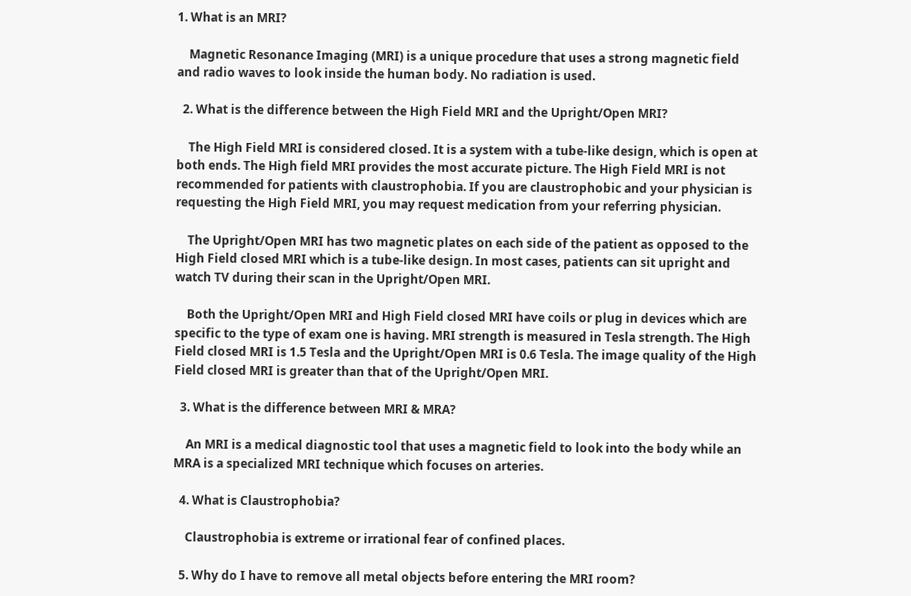1. What is an MRI?

    Magnetic Resonance Imaging (MRI) is a unique procedure that uses a strong magnetic field and radio waves to look inside the human body. No radiation is used.

  2. What is the difference between the High Field MRI and the Upright/Open MRI?

    The High Field MRI is considered closed. It is a system with a tube-like design, which is open at both ends. The High field MRI provides the most accurate picture. The High Field MRI is not recommended for patients with claustrophobia. If you are claustrophobic and your physician is requesting the High Field MRI, you may request medication from your referring physician.

    The Upright/Open MRI has two magnetic plates on each side of the patient as opposed to the High Field closed MRI which is a tube-like design. In most cases, patients can sit upright and watch TV during their scan in the Upright/Open MRI.

    Both the Upright/Open MRI and High Field closed MRI have coils or plug in devices which are specific to the type of exam one is having. MRI strength is measured in Tesla strength. The High Field closed MRI is 1.5 Tesla and the Upright/Open MRI is 0.6 Tesla. The image quality of the High Field closed MRI is greater than that of the Upright/Open MRI.

  3. What is the difference between MRI & MRA?

    An MRI is a medical diagnostic tool that uses a magnetic field to look into the body while an MRA is a specialized MRI technique which focuses on arteries.

  4. What is Claustrophobia?

    Claustrophobia is extreme or irrational fear of confined places.

  5. Why do I have to remove all metal objects before entering the MRI room?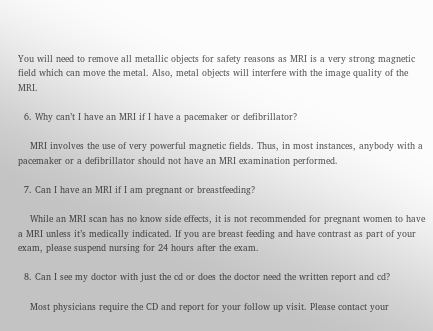You will need to remove all metallic objects for safety reasons as MRI is a very strong magnetic field which can move the metal. Also, metal objects will interfere with the image quality of the MRI.

  6. Why can’t I have an MRI if I have a pacemaker or defibrillator?

    MRI involves the use of very powerful magnetic fields. Thus, in most instances, anybody with a pacemaker or a defibrillator should not have an MRI examination performed.

  7. Can I have an MRI if I am pregnant or breastfeeding?

    While an MRI scan has no know side effects, it is not recommended for pregnant women to have a MRI unless it’s medically indicated. If you are breast feeding and have contrast as part of your exam, please suspend nursing for 24 hours after the exam.

  8. Can I see my doctor with just the cd or does the doctor need the written report and cd?

    Most physicians require the CD and report for your follow up visit. Please contact your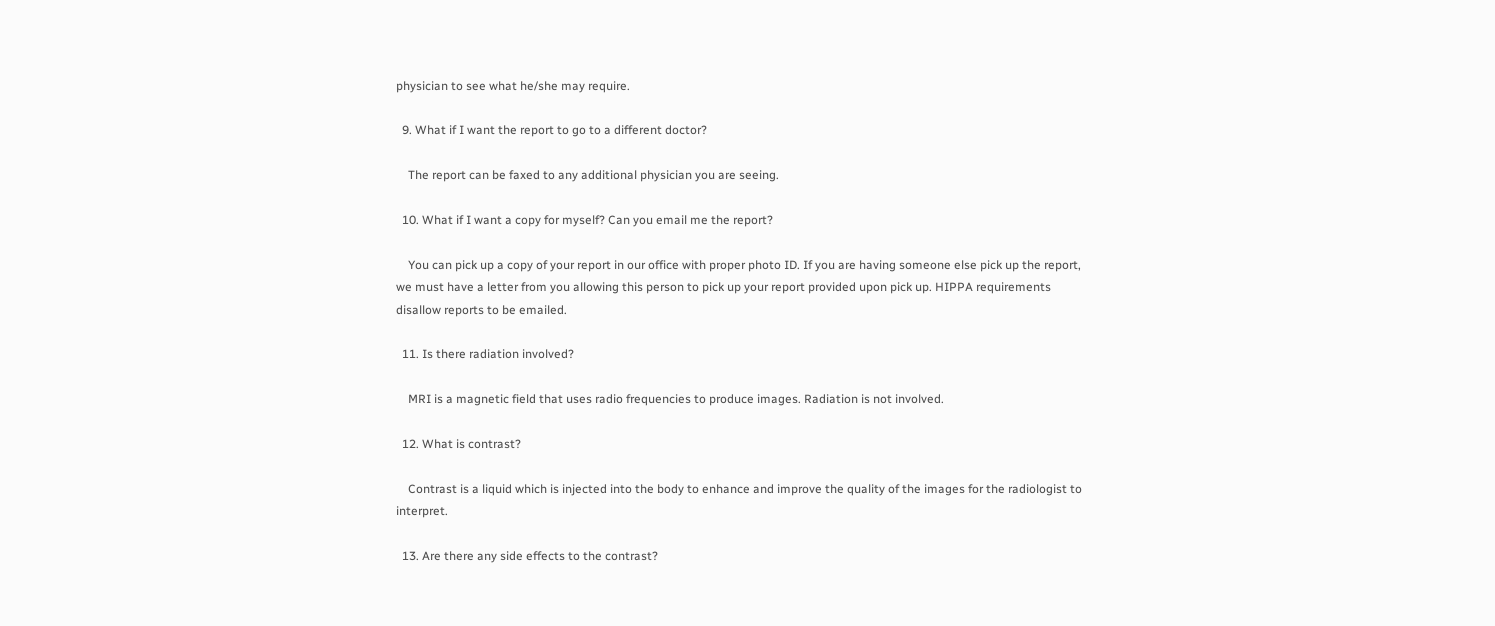physician to see what he/she may require.

  9. What if I want the report to go to a different doctor?

    The report can be faxed to any additional physician you are seeing.

  10. What if I want a copy for myself? Can you email me the report?

    You can pick up a copy of your report in our office with proper photo ID. If you are having someone else pick up the report, we must have a letter from you allowing this person to pick up your report provided upon pick up. HIPPA requirements disallow reports to be emailed.

  11. Is there radiation involved?

    MRI is a magnetic field that uses radio frequencies to produce images. Radiation is not involved.

  12. What is contrast?

    Contrast is a liquid which is injected into the body to enhance and improve the quality of the images for the radiologist to interpret.

  13. Are there any side effects to the contrast?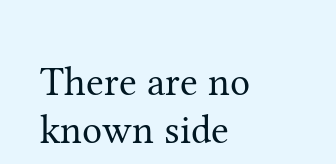There are no known side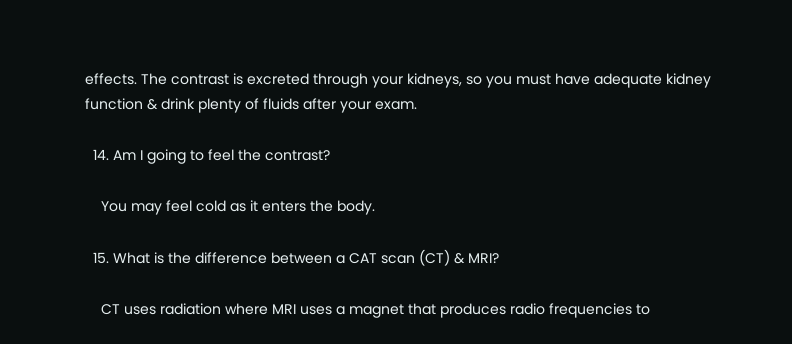effects. The contrast is excreted through your kidneys, so you must have adequate kidney function & drink plenty of fluids after your exam.

  14. Am I going to feel the contrast?

    You may feel cold as it enters the body.

  15. What is the difference between a CAT scan (CT) & MRI?

    CT uses radiation where MRI uses a magnet that produces radio frequencies to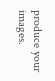produce your images.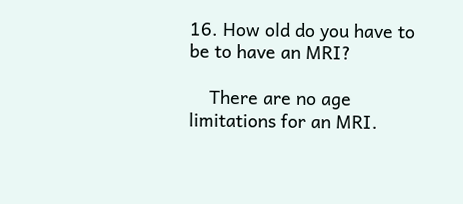16. How old do you have to be to have an MRI?

    There are no age limitations for an MRI.